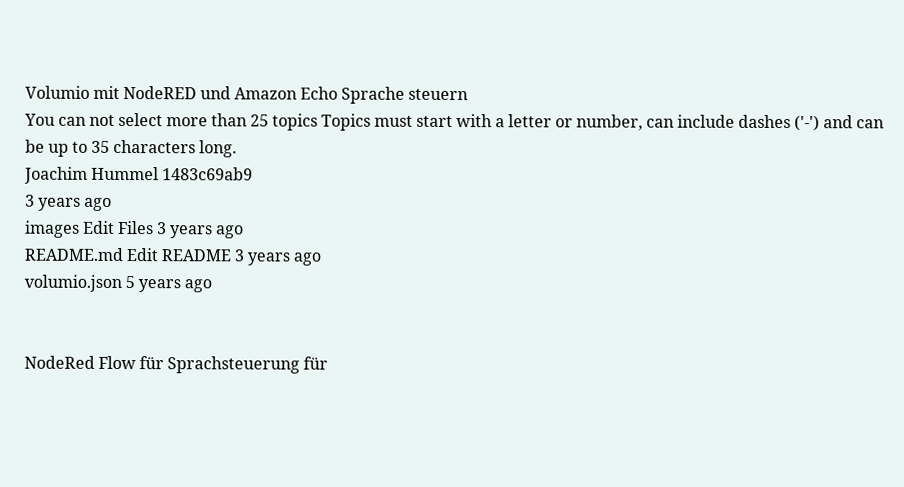Volumio mit NodeRED und Amazon Echo Sprache steuern
You can not select more than 25 topics Topics must start with a letter or number, can include dashes ('-') and can be up to 35 characters long.
Joachim Hummel 1483c69ab9
3 years ago
images Edit Files 3 years ago
README.md Edit README 3 years ago
volumio.json 5 years ago


NodeRed Flow für Sprachsteuerung für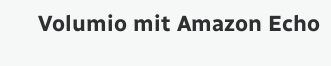Volumio mit Amazon Echo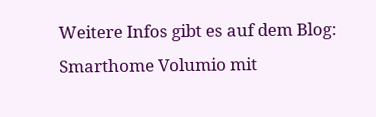Weitere Infos gibt es auf dem Blog: Smarthome Volumio mit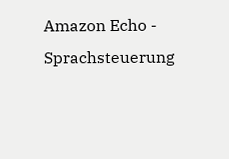Amazon Echo - Sprachsteuerung